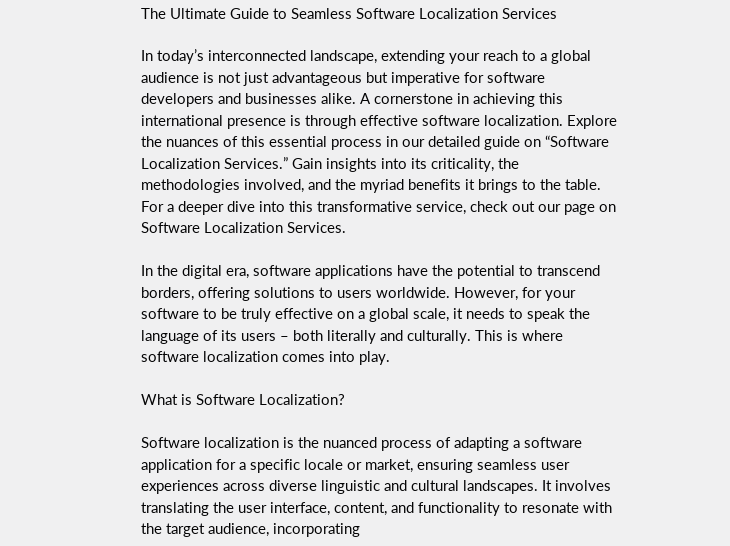The Ultimate Guide to Seamless Software Localization Services

In today’s interconnected landscape, extending your reach to a global audience is not just advantageous but imperative for software developers and businesses alike. A cornerstone in achieving this international presence is through effective software localization. Explore the nuances of this essential process in our detailed guide on “Software Localization Services.” Gain insights into its criticality, the methodologies involved, and the myriad benefits it brings to the table. For a deeper dive into this transformative service, check out our page on Software Localization Services.

In the digital era, software applications have the potential to transcend borders, offering solutions to users worldwide. However, for your software to be truly effective on a global scale, it needs to speak the language of its users – both literally and culturally. This is where software localization comes into play.

What is Software Localization?

Software localization is the nuanced process of adapting a software application for a specific locale or market, ensuring seamless user experiences across diverse linguistic and cultural landscapes. It involves translating the user interface, content, and functionality to resonate with the target audience, incorporating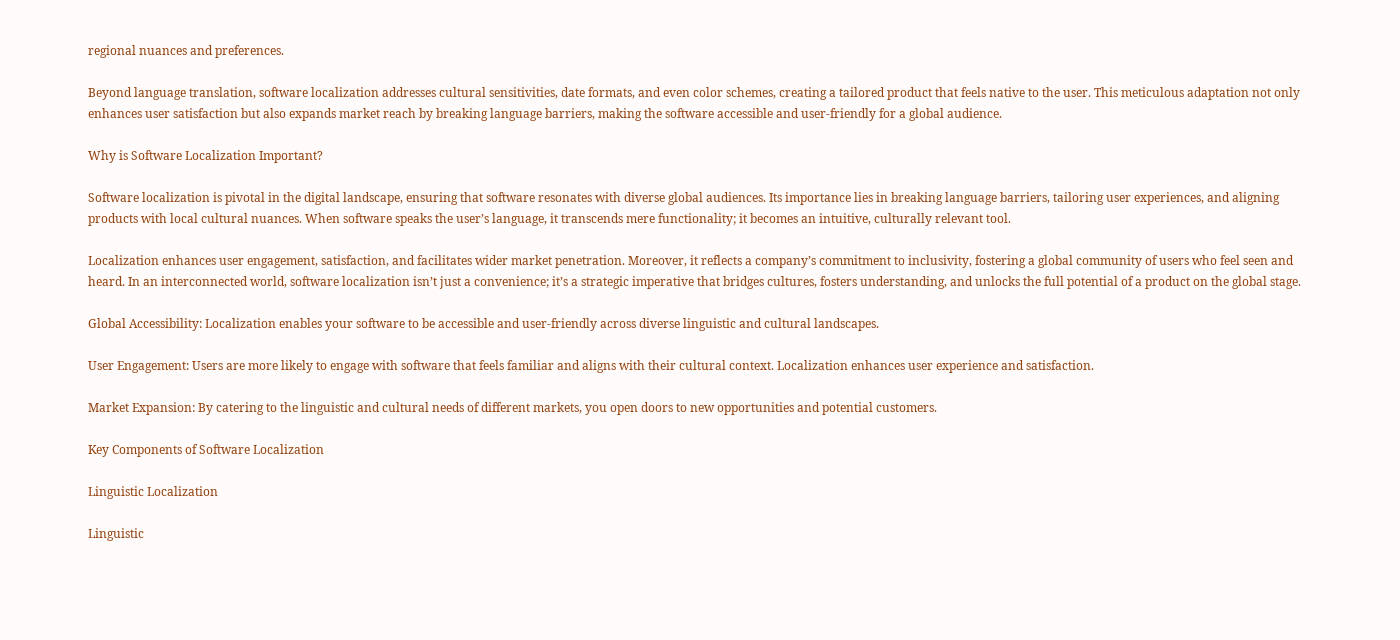regional nuances and preferences.

Beyond language translation, software localization addresses cultural sensitivities, date formats, and even color schemes, creating a tailored product that feels native to the user. This meticulous adaptation not only enhances user satisfaction but also expands market reach by breaking language barriers, making the software accessible and user-friendly for a global audience.

Why is Software Localization Important?

Software localization is pivotal in the digital landscape, ensuring that software resonates with diverse global audiences. Its importance lies in breaking language barriers, tailoring user experiences, and aligning products with local cultural nuances. When software speaks the user’s language, it transcends mere functionality; it becomes an intuitive, culturally relevant tool.

Localization enhances user engagement, satisfaction, and facilitates wider market penetration. Moreover, it reflects a company’s commitment to inclusivity, fostering a global community of users who feel seen and heard. In an interconnected world, software localization isn’t just a convenience; it’s a strategic imperative that bridges cultures, fosters understanding, and unlocks the full potential of a product on the global stage.

Global Accessibility: Localization enables your software to be accessible and user-friendly across diverse linguistic and cultural landscapes.

User Engagement: Users are more likely to engage with software that feels familiar and aligns with their cultural context. Localization enhances user experience and satisfaction.

Market Expansion: By catering to the linguistic and cultural needs of different markets, you open doors to new opportunities and potential customers.

Key Components of Software Localization

Linguistic Localization

Linguistic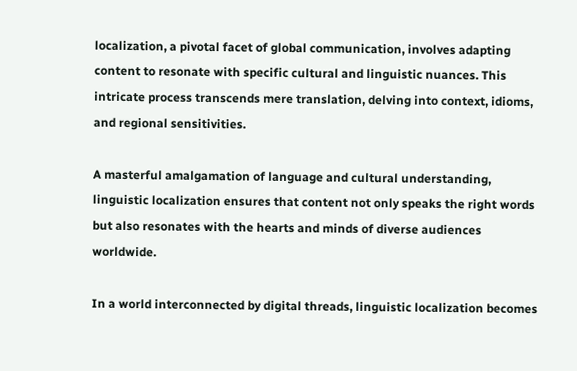localization, a pivotal facet of global communication, involves adapting content to resonate with specific cultural and linguistic nuances. This intricate process transcends mere translation, delving into context, idioms, and regional sensitivities.

A masterful amalgamation of language and cultural understanding, linguistic localization ensures that content not only speaks the right words but also resonates with the hearts and minds of diverse audiences worldwide.

In a world interconnected by digital threads, linguistic localization becomes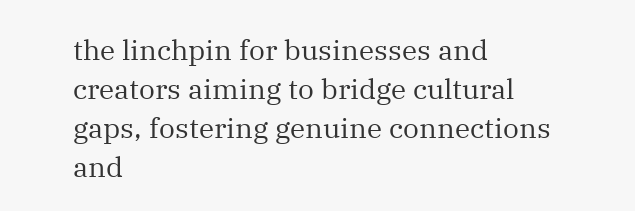the linchpin for businesses and creators aiming to bridge cultural gaps, fostering genuine connections and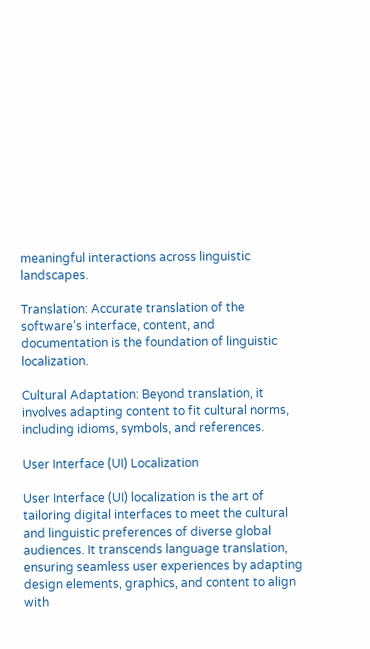meaningful interactions across linguistic landscapes.

Translation: Accurate translation of the software’s interface, content, and documentation is the foundation of linguistic localization.

Cultural Adaptation: Beyond translation, it involves adapting content to fit cultural norms, including idioms, symbols, and references.

User Interface (UI) Localization

User Interface (UI) localization is the art of tailoring digital interfaces to meet the cultural and linguistic preferences of diverse global audiences. It transcends language translation, ensuring seamless user experiences by adapting design elements, graphics, and content to align with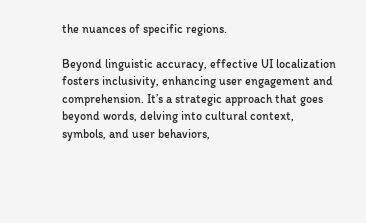the nuances of specific regions.

Beyond linguistic accuracy, effective UI localization fosters inclusivity, enhancing user engagement and comprehension. It’s a strategic approach that goes beyond words, delving into cultural context, symbols, and user behaviors,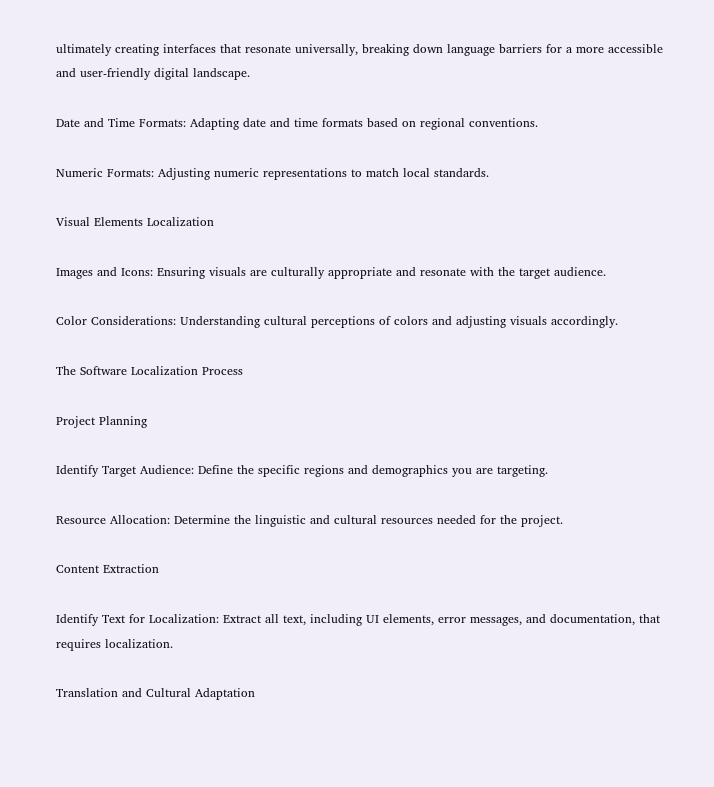ultimately creating interfaces that resonate universally, breaking down language barriers for a more accessible and user-friendly digital landscape.

Date and Time Formats: Adapting date and time formats based on regional conventions.

Numeric Formats: Adjusting numeric representations to match local standards.

Visual Elements Localization

Images and Icons: Ensuring visuals are culturally appropriate and resonate with the target audience.

Color Considerations: Understanding cultural perceptions of colors and adjusting visuals accordingly.

The Software Localization Process

Project Planning

Identify Target Audience: Define the specific regions and demographics you are targeting.

Resource Allocation: Determine the linguistic and cultural resources needed for the project.

Content Extraction

Identify Text for Localization: Extract all text, including UI elements, error messages, and documentation, that requires localization.

Translation and Cultural Adaptation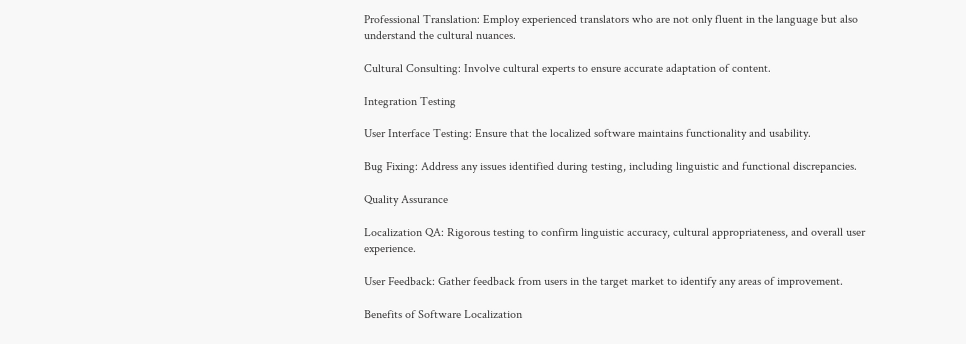Professional Translation: Employ experienced translators who are not only fluent in the language but also understand the cultural nuances.

Cultural Consulting: Involve cultural experts to ensure accurate adaptation of content.

Integration Testing

User Interface Testing: Ensure that the localized software maintains functionality and usability.

Bug Fixing: Address any issues identified during testing, including linguistic and functional discrepancies.

Quality Assurance

Localization QA: Rigorous testing to confirm linguistic accuracy, cultural appropriateness, and overall user experience.

User Feedback: Gather feedback from users in the target market to identify any areas of improvement.

Benefits of Software Localization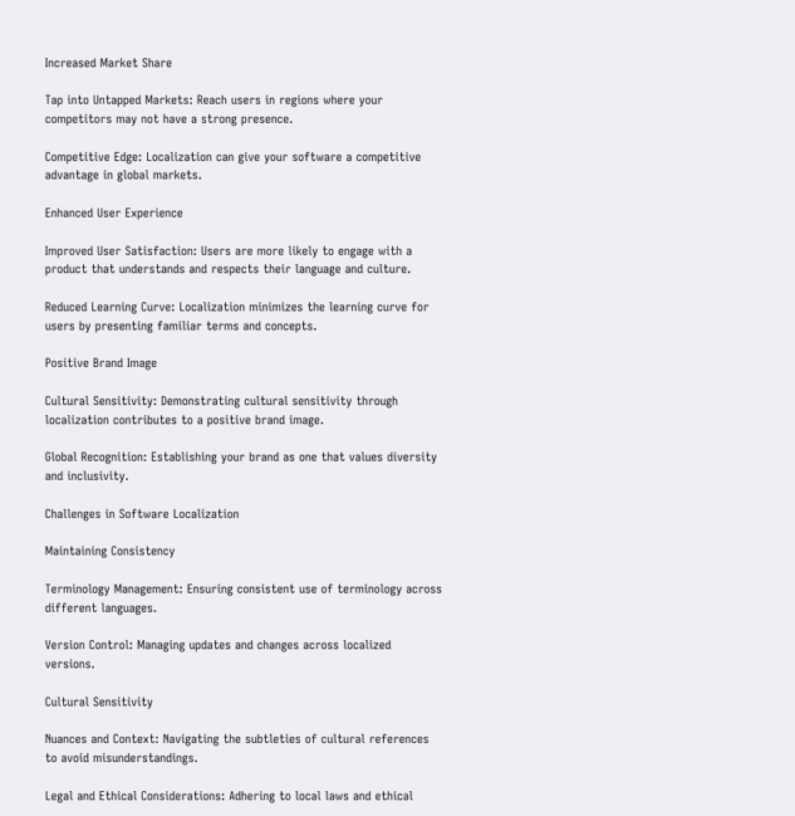Increased Market Share

Tap into Untapped Markets: Reach users in regions where your competitors may not have a strong presence.

Competitive Edge: Localization can give your software a competitive advantage in global markets.

Enhanced User Experience

Improved User Satisfaction: Users are more likely to engage with a product that understands and respects their language and culture.

Reduced Learning Curve: Localization minimizes the learning curve for users by presenting familiar terms and concepts.

Positive Brand Image

Cultural Sensitivity: Demonstrating cultural sensitivity through localization contributes to a positive brand image.

Global Recognition: Establishing your brand as one that values diversity and inclusivity.

Challenges in Software Localization

Maintaining Consistency

Terminology Management: Ensuring consistent use of terminology across different languages.

Version Control: Managing updates and changes across localized versions.

Cultural Sensitivity

Nuances and Context: Navigating the subtleties of cultural references to avoid misunderstandings.

Legal and Ethical Considerations: Adhering to local laws and ethical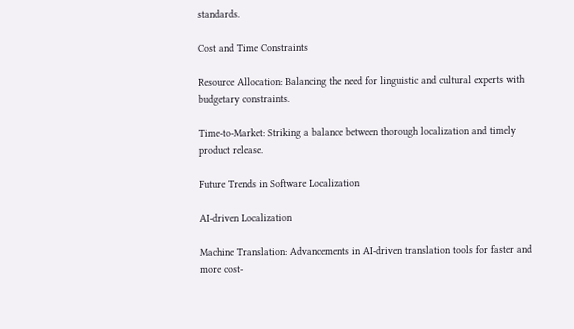standards.

Cost and Time Constraints

Resource Allocation: Balancing the need for linguistic and cultural experts with budgetary constraints.

Time-to-Market: Striking a balance between thorough localization and timely product release.

Future Trends in Software Localization

AI-driven Localization

Machine Translation: Advancements in AI-driven translation tools for faster and more cost-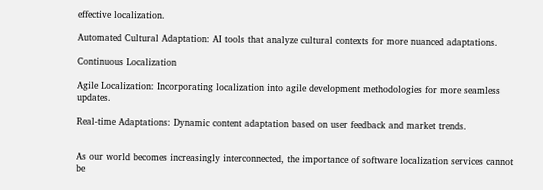effective localization.

Automated Cultural Adaptation: AI tools that analyze cultural contexts for more nuanced adaptations.

Continuous Localization

Agile Localization: Incorporating localization into agile development methodologies for more seamless updates.

Real-time Adaptations: Dynamic content adaptation based on user feedback and market trends.


As our world becomes increasingly interconnected, the importance of software localization services cannot be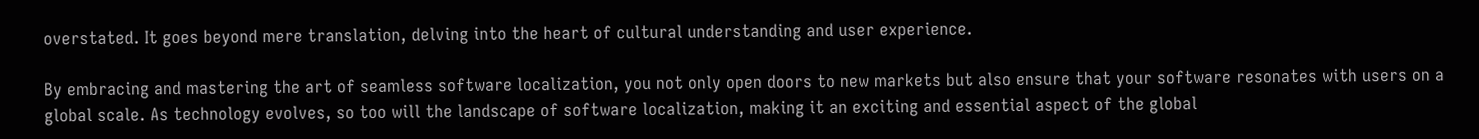overstated. It goes beyond mere translation, delving into the heart of cultural understanding and user experience.

By embracing and mastering the art of seamless software localization, you not only open doors to new markets but also ensure that your software resonates with users on a global scale. As technology evolves, so too will the landscape of software localization, making it an exciting and essential aspect of the global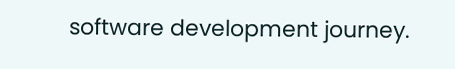software development journey.